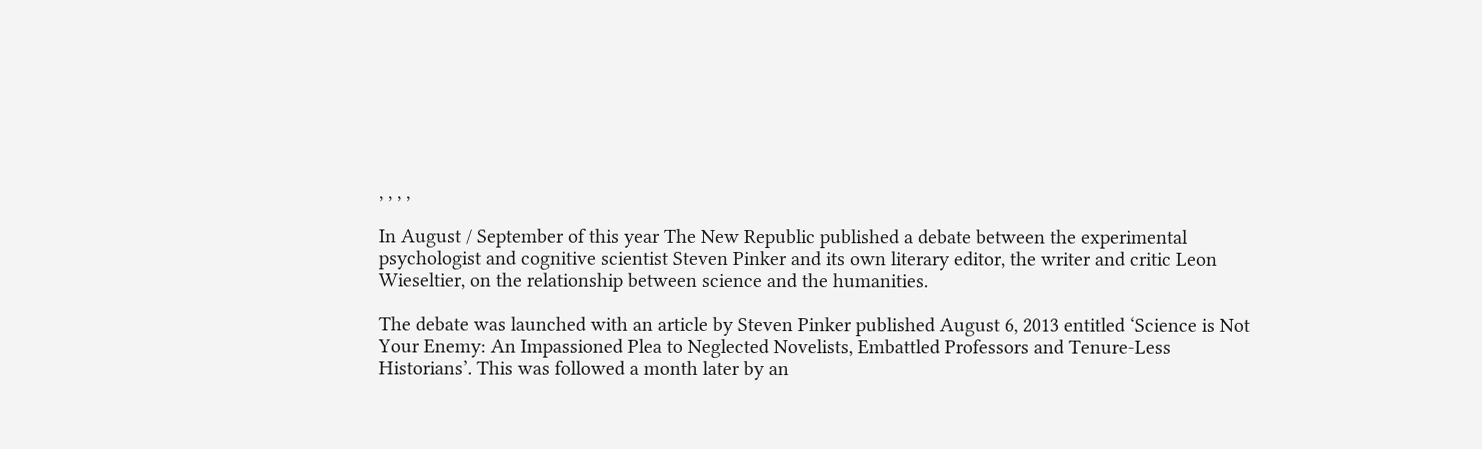, , , ,

In August / September of this year The New Republic published a debate between the experimental psychologist and cognitive scientist Steven Pinker and its own literary editor, the writer and critic Leon Wieseltier, on the relationship between science and the humanities.

The debate was launched with an article by Steven Pinker published August 6, 2013 entitled ‘Science is Not Your Enemy: An Impassioned Plea to Neglected Novelists, Embattled Professors and Tenure-Less Historians’. This was followed a month later by an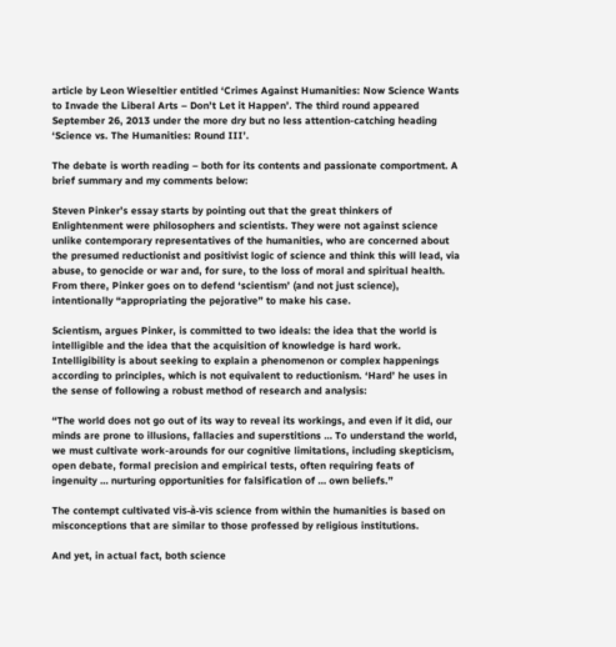article by Leon Wieseltier entitled ‘Crimes Against Humanities: Now Science Wants to Invade the Liberal Arts – Don’t Let it Happen’. The third round appeared September 26, 2013 under the more dry but no less attention-catching heading ‘Science vs. The Humanities: Round III’.

The debate is worth reading – both for its contents and passionate comportment. A brief summary and my comments below:

Steven Pinker’s essay starts by pointing out that the great thinkers of Enlightenment were philosophers and scientists. They were not against science unlike contemporary representatives of the humanities, who are concerned about the presumed reductionist and positivist logic of science and think this will lead, via abuse, to genocide or war and, for sure, to the loss of moral and spiritual health. From there, Pinker goes on to defend ‘scientism’ (and not just science), intentionally “appropriating the pejorative” to make his case.

Scientism, argues Pinker, is committed to two ideals: the idea that the world is intelligible and the idea that the acquisition of knowledge is hard work. Intelligibility is about seeking to explain a phenomenon or complex happenings according to principles, which is not equivalent to reductionism. ‘Hard’ he uses in the sense of following a robust method of research and analysis:

“The world does not go out of its way to reveal its workings, and even if it did, our minds are prone to illusions, fallacies and superstitions … To understand the world, we must cultivate work-arounds for our cognitive limitations, including skepticism, open debate, formal precision and empirical tests, often requiring feats of ingenuity … nurturing opportunities for falsification of … own beliefs.”

The contempt cultivated vis-à-vis science from within the humanities is based on misconceptions that are similar to those professed by religious institutions.

And yet, in actual fact, both science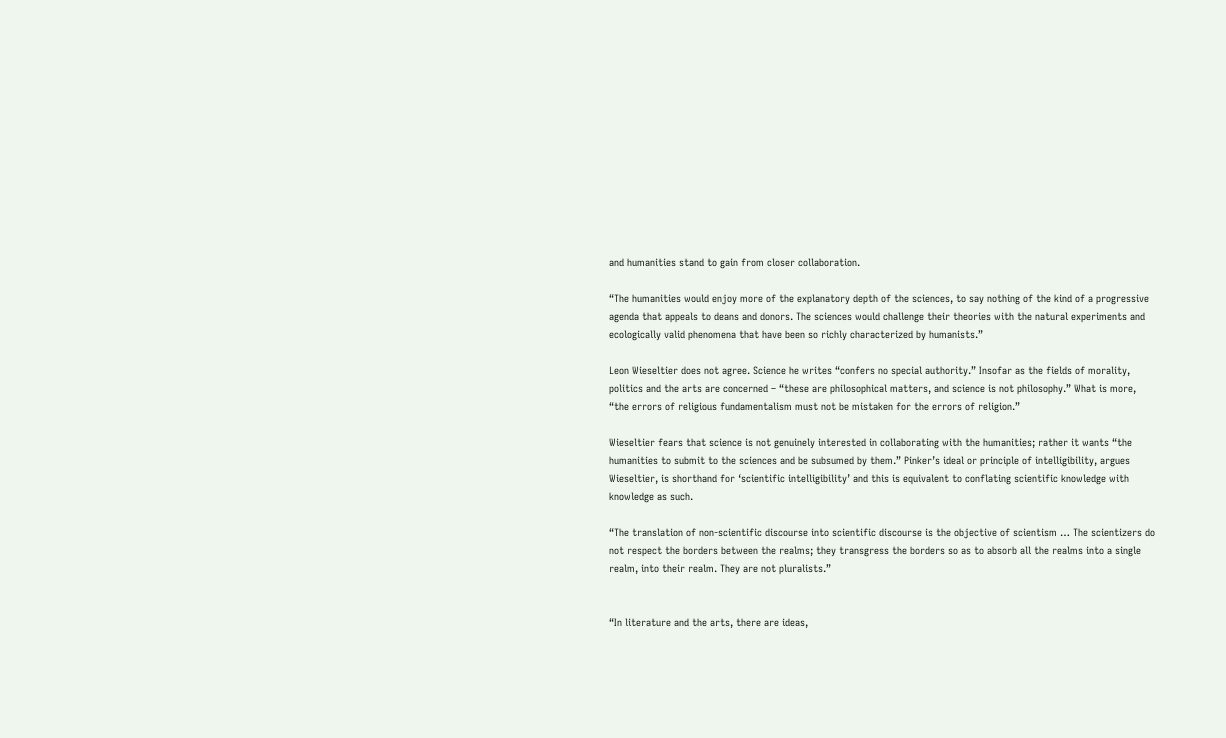and humanities stand to gain from closer collaboration.

“The humanities would enjoy more of the explanatory depth of the sciences, to say nothing of the kind of a progressive agenda that appeals to deans and donors. The sciences would challenge their theories with the natural experiments and ecologically valid phenomena that have been so richly characterized by humanists.”

Leon Wieseltier does not agree. Science he writes “confers no special authority.” Insofar as the fields of morality, politics and the arts are concerned – “these are philosophical matters, and science is not philosophy.” What is more, “the errors of religious fundamentalism must not be mistaken for the errors of religion.”

Wieseltier fears that science is not genuinely interested in collaborating with the humanities; rather it wants “the humanities to submit to the sciences and be subsumed by them.” Pinker’s ideal or principle of intelligibility, argues Wieseltier, is shorthand for ‘scientific intelligibility’ and this is equivalent to conflating scientific knowledge with knowledge as such.

“The translation of non-scientific discourse into scientific discourse is the objective of scientism … The scientizers do not respect the borders between the realms; they transgress the borders so as to absorb all the realms into a single realm, into their realm. They are not pluralists.”


“In literature and the arts, there are ideas,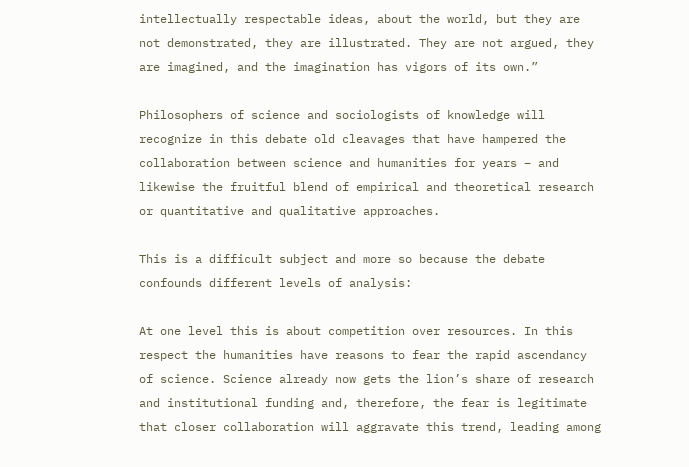intellectually respectable ideas, about the world, but they are not demonstrated, they are illustrated. They are not argued, they are imagined, and the imagination has vigors of its own.”

Philosophers of science and sociologists of knowledge will recognize in this debate old cleavages that have hampered the collaboration between science and humanities for years – and likewise the fruitful blend of empirical and theoretical research or quantitative and qualitative approaches.

This is a difficult subject and more so because the debate confounds different levels of analysis:

At one level this is about competition over resources. In this respect the humanities have reasons to fear the rapid ascendancy of science. Science already now gets the lion’s share of research and institutional funding and, therefore, the fear is legitimate that closer collaboration will aggravate this trend, leading among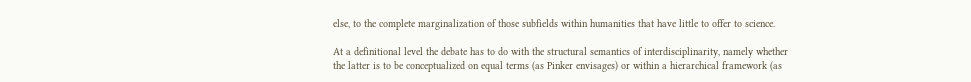else, to the complete marginalization of those subfields within humanities that have little to offer to science.

At a definitional level the debate has to do with the structural semantics of interdisciplinarity, namely whether the latter is to be conceptualized on equal terms (as Pinker envisages) or within a hierarchical framework (as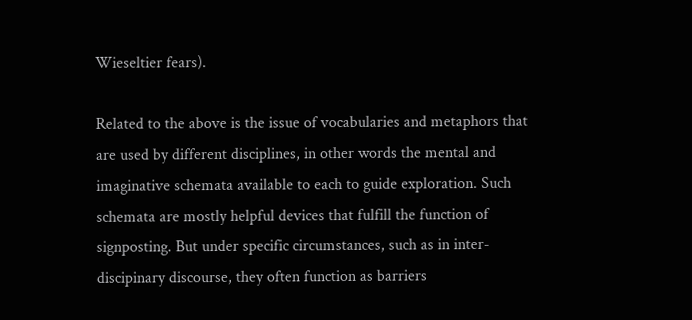Wieseltier fears).

Related to the above is the issue of vocabularies and metaphors that are used by different disciplines, in other words the mental and imaginative schemata available to each to guide exploration. Such schemata are mostly helpful devices that fulfill the function of signposting. But under specific circumstances, such as in inter-discipinary discourse, they often function as barriers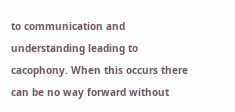to communication and understanding leading to cacophony. When this occurs there can be no way forward without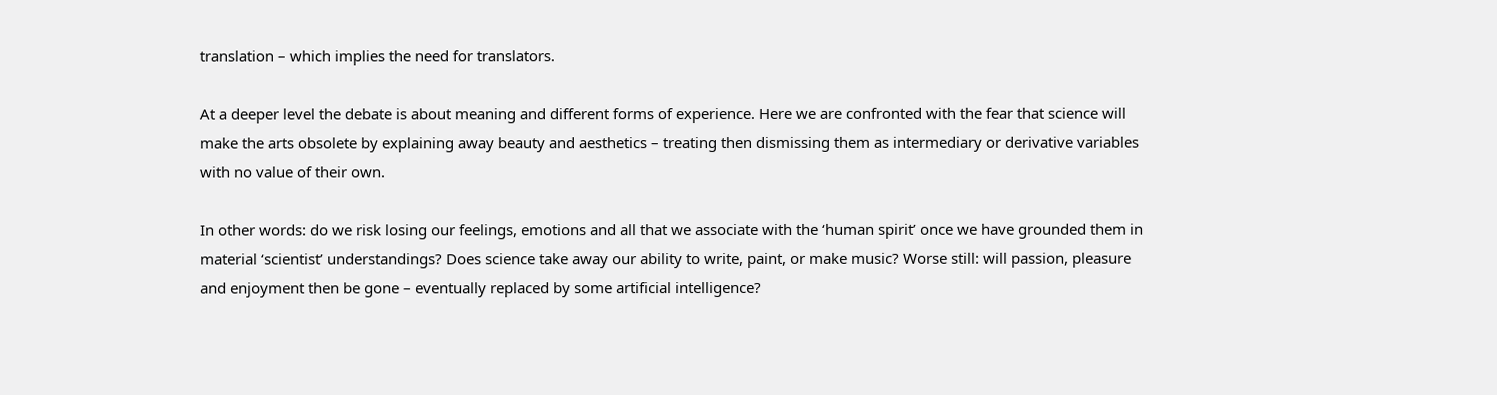translation – which implies the need for translators.

At a deeper level the debate is about meaning and different forms of experience. Here we are confronted with the fear that science will make the arts obsolete by explaining away beauty and aesthetics – treating then dismissing them as intermediary or derivative variables with no value of their own.

In other words: do we risk losing our feelings, emotions and all that we associate with the ‘human spirit’ once we have grounded them in material ‘scientist’ understandings? Does science take away our ability to write, paint, or make music? Worse still: will passion, pleasure and enjoyment then be gone – eventually replaced by some artificial intelligence?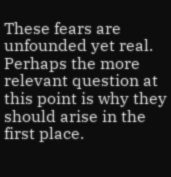These fears are unfounded yet real. Perhaps the more relevant question at this point is why they should arise in the first place.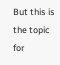But this is the topic for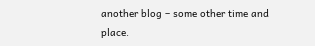another blog – some other time and place.